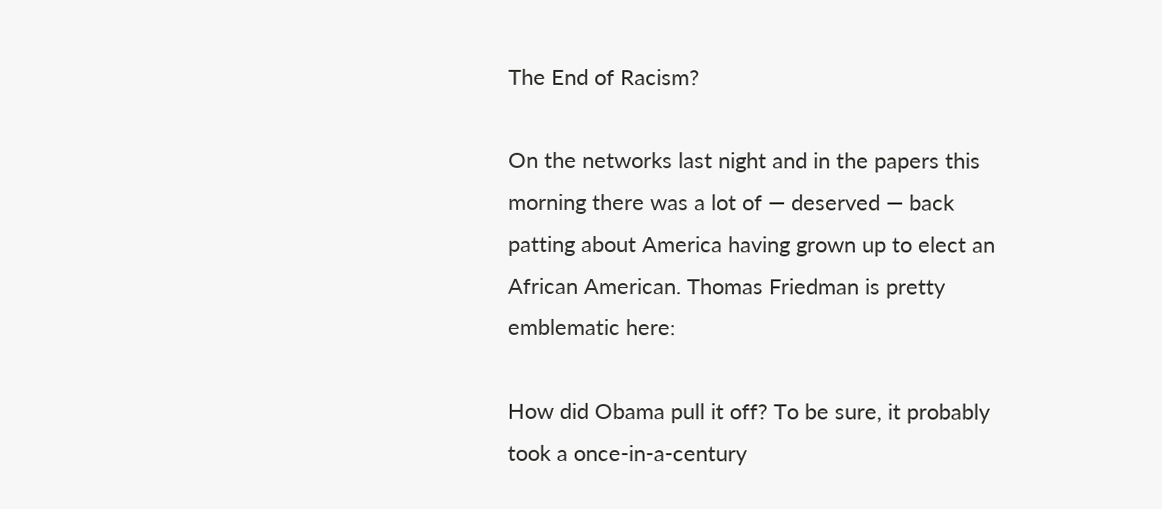The End of Racism?

On the networks last night and in the papers this morning there was a lot of — deserved — back patting about America having grown up to elect an African American. Thomas Friedman is pretty emblematic here:

How did Obama pull it off? To be sure, it probably took a once-in-a-century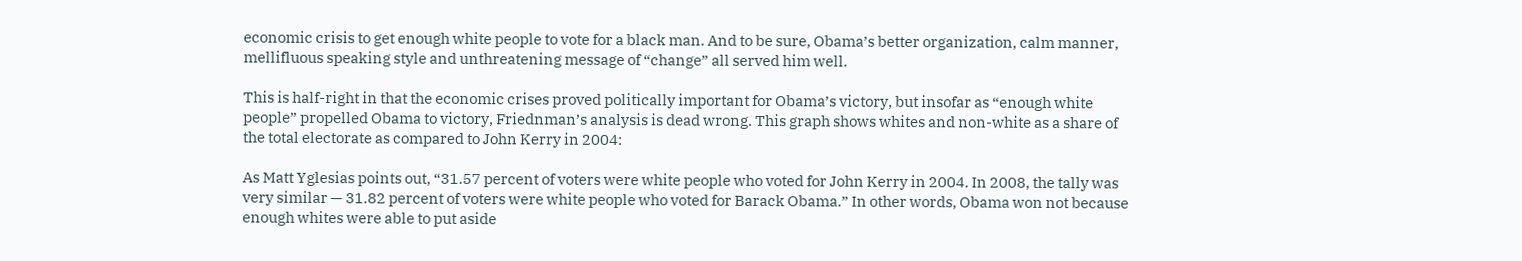economic crisis to get enough white people to vote for a black man. And to be sure, Obama’s better organization, calm manner, mellifluous speaking style and unthreatening message of “change” all served him well.

This is half-right in that the economic crises proved politically important for Obama’s victory, but insofar as “enough white people” propelled Obama to victory, Friednman’s analysis is dead wrong. This graph shows whites and non-white as a share of the total electorate as compared to John Kerry in 2004:

As Matt Yglesias points out, “31.57 percent of voters were white people who voted for John Kerry in 2004. In 2008, the tally was very similar — 31.82 percent of voters were white people who voted for Barack Obama.” In other words, Obama won not because enough whites were able to put aside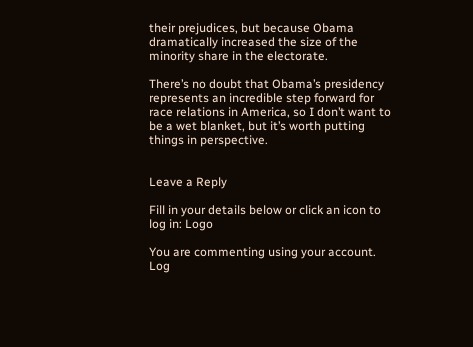their prejudices, but because Obama dramatically increased the size of the minority share in the electorate.

There’s no doubt that Obama’s presidency represents an incredible step forward for race relations in America, so I don’t want to be a wet blanket, but it’s worth putting things in perspective.


Leave a Reply

Fill in your details below or click an icon to log in: Logo

You are commenting using your account. Log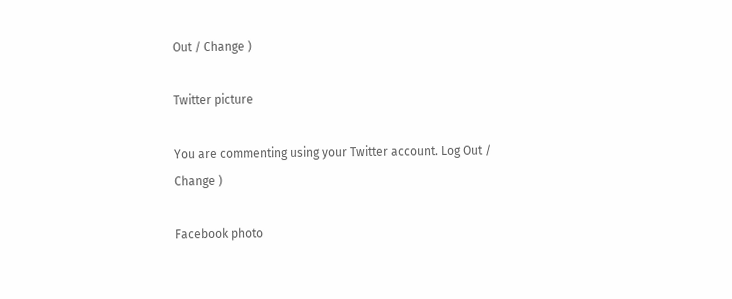Out / Change )

Twitter picture

You are commenting using your Twitter account. Log Out / Change )

Facebook photo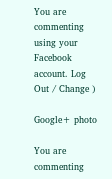You are commenting using your Facebook account. Log Out / Change )

Google+ photo

You are commenting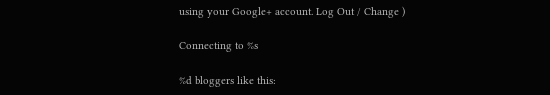using your Google+ account. Log Out / Change )

Connecting to %s

%d bloggers like this: